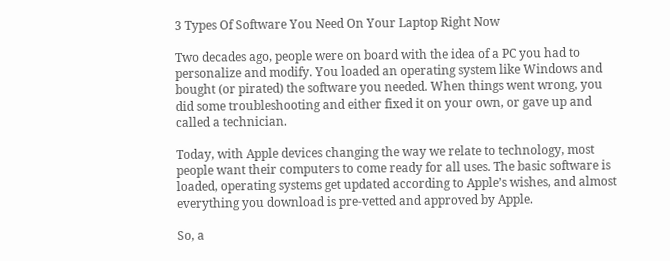3 Types Of Software You Need On Your Laptop Right Now

Two decades ago, people were on board with the idea of a PC you had to personalize and modify. You loaded an operating system like Windows and bought (or pirated) the software you needed. When things went wrong, you did some troubleshooting and either fixed it on your own, or gave up and called a technician.

Today, with Apple devices changing the way we relate to technology, most people want their computers to come ready for all uses. The basic software is loaded, operating systems get updated according to Apple’s wishes, and almost everything you download is pre-vetted and approved by Apple.

So, a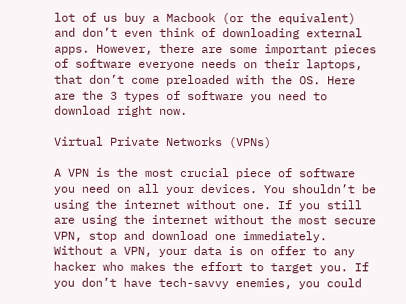lot of us buy a Macbook (or the equivalent) and don’t even think of downloading external apps. However, there are some important pieces of software everyone needs on their laptops, that don’t come preloaded with the OS. Here are the 3 types of software you need to download right now.

Virtual Private Networks (VPNs)

A VPN is the most crucial piece of software you need on all your devices. You shouldn’t be using the internet without one. If you still are using the internet without the most secure VPN, stop and download one immediately. Without a VPN, your data is on offer to any hacker who makes the effort to target you. If you don’t have tech-savvy enemies, you could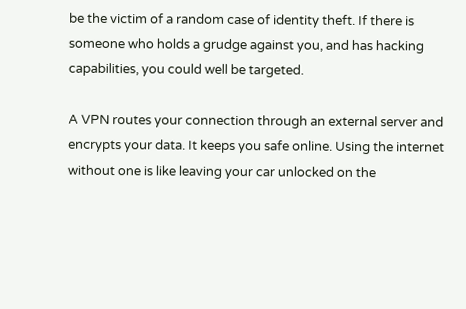be the victim of a random case of identity theft. If there is someone who holds a grudge against you, and has hacking capabilities, you could well be targeted.

A VPN routes your connection through an external server and encrypts your data. It keeps you safe online. Using the internet without one is like leaving your car unlocked on the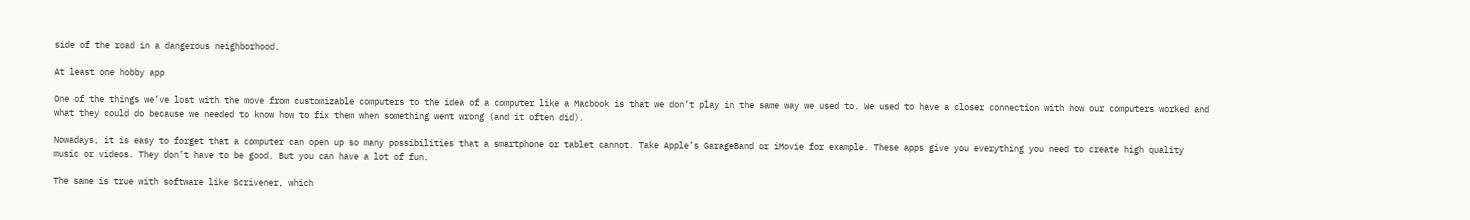side of the road in a dangerous neighborhood.

At least one hobby app

One of the things we’ve lost with the move from customizable computers to the idea of a computer like a Macbook is that we don’t play in the same way we used to. We used to have a closer connection with how our computers worked and what they could do because we needed to know how to fix them when something went wrong (and it often did).

Nowadays, it is easy to forget that a computer can open up so many possibilities that a smartphone or tablet cannot. Take Apple’s GarageBand or iMovie for example. These apps give you everything you need to create high quality music or videos. They don’t have to be good. But you can have a lot of fun.

The same is true with software like Scrivener, which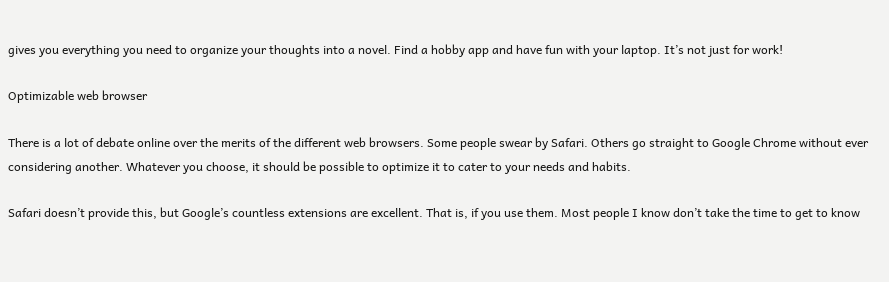gives you everything you need to organize your thoughts into a novel. Find a hobby app and have fun with your laptop. It’s not just for work!

Optimizable web browser

There is a lot of debate online over the merits of the different web browsers. Some people swear by Safari. Others go straight to Google Chrome without ever considering another. Whatever you choose, it should be possible to optimize it to cater to your needs and habits.

Safari doesn’t provide this, but Google’s countless extensions are excellent. That is, if you use them. Most people I know don’t take the time to get to know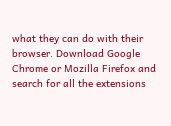what they can do with their browser. Download Google Chrome or Mozilla Firefox and search for all the extensions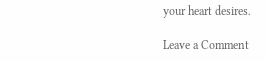your heart desires.

Leave a Comment